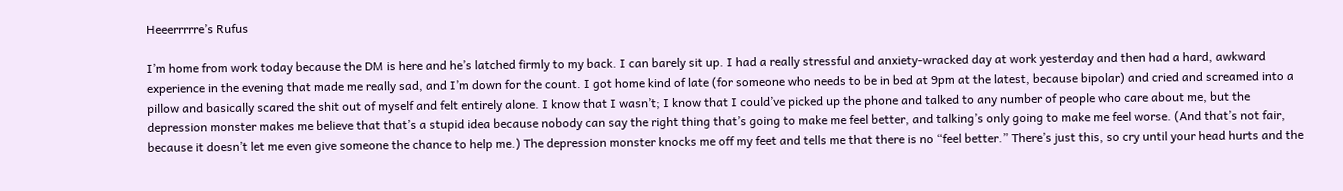Heeerrrrre’s Rufus

I’m home from work today because the DM is here and he’s latched firmly to my back. I can barely sit up. I had a really stressful and anxiety-wracked day at work yesterday and then had a hard, awkward experience in the evening that made me really sad, and I’m down for the count. I got home kind of late (for someone who needs to be in bed at 9pm at the latest, because bipolar) and cried and screamed into a pillow and basically scared the shit out of myself and felt entirely alone. I know that I wasn’t; I know that I could’ve picked up the phone and talked to any number of people who care about me, but the depression monster makes me believe that that’s a stupid idea because nobody can say the right thing that’s going to make me feel better, and talking’s only going to make me feel worse. (And that’s not fair, because it doesn’t let me even give someone the chance to help me.) The depression monster knocks me off my feet and tells me that there is no “feel better.” There’s just this, so cry until your head hurts and the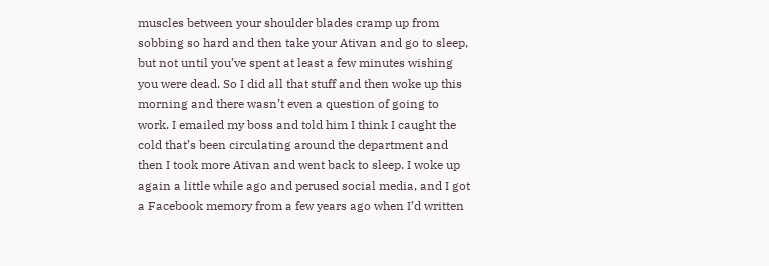muscles between your shoulder blades cramp up from sobbing so hard and then take your Ativan and go to sleep, but not until you’ve spent at least a few minutes wishing you were dead. So I did all that stuff and then woke up this morning and there wasn’t even a question of going to work. I emailed my boss and told him I think I caught the cold that’s been circulating around the department and then I took more Ativan and went back to sleep. I woke up again a little while ago and perused social media, and I got a Facebook memory from a few years ago when I’d written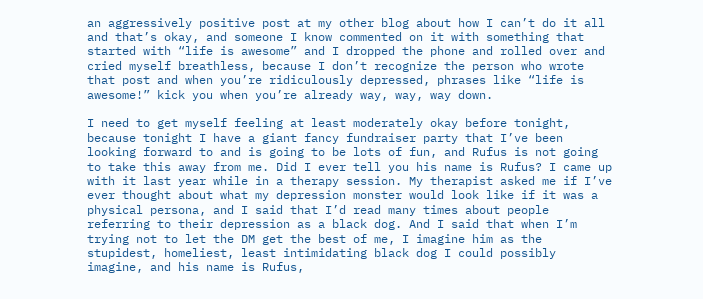an aggressively positive post at my other blog about how I can’t do it all and that’s okay, and someone I know commented on it with something that started with “life is awesome” and I dropped the phone and rolled over and cried myself breathless, because I don’t recognize the person who wrote that post and when you’re ridiculously depressed, phrases like “life is awesome!” kick you when you’re already way, way, way down.

I need to get myself feeling at least moderately okay before tonight, because tonight I have a giant fancy fundraiser party that I’ve been looking forward to and is going to be lots of fun, and Rufus is not going to take this away from me. Did I ever tell you his name is Rufus? I came up with it last year while in a therapy session. My therapist asked me if I’ve ever thought about what my depression monster would look like if it was a physical persona, and I said that I’d read many times about people referring to their depression as a black dog. And I said that when I’m trying not to let the DM get the best of me, I imagine him as the stupidest, homeliest, least intimidating black dog I could possibly imagine, and his name is Rufus,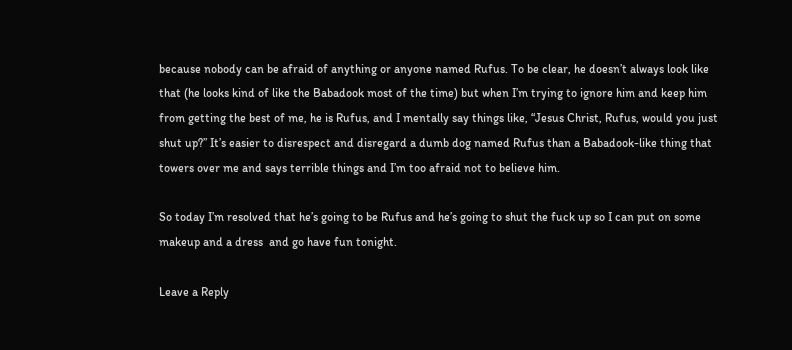because nobody can be afraid of anything or anyone named Rufus. To be clear, he doesn’t always look like that (he looks kind of like the Babadook most of the time) but when I’m trying to ignore him and keep him from getting the best of me, he is Rufus, and I mentally say things like, “Jesus Christ, Rufus, would you just shut up?” It’s easier to disrespect and disregard a dumb dog named Rufus than a Babadook-like thing that towers over me and says terrible things and I’m too afraid not to believe him.

So today I’m resolved that he’s going to be Rufus and he’s going to shut the fuck up so I can put on some makeup and a dress  and go have fun tonight.

Leave a Reply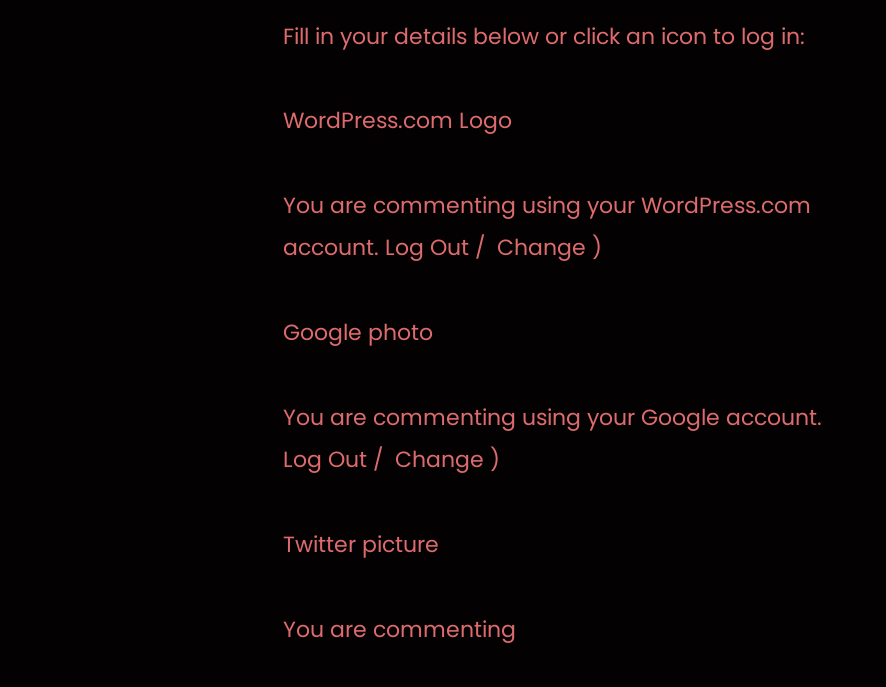Fill in your details below or click an icon to log in:

WordPress.com Logo

You are commenting using your WordPress.com account. Log Out /  Change )

Google photo

You are commenting using your Google account. Log Out /  Change )

Twitter picture

You are commenting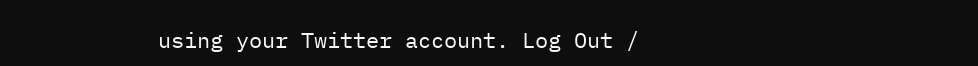using your Twitter account. Log Out /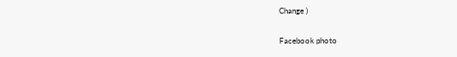Change )

Facebook photo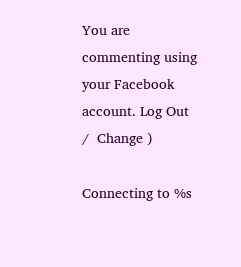You are commenting using your Facebook account. Log Out /  Change )

Connecting to %s